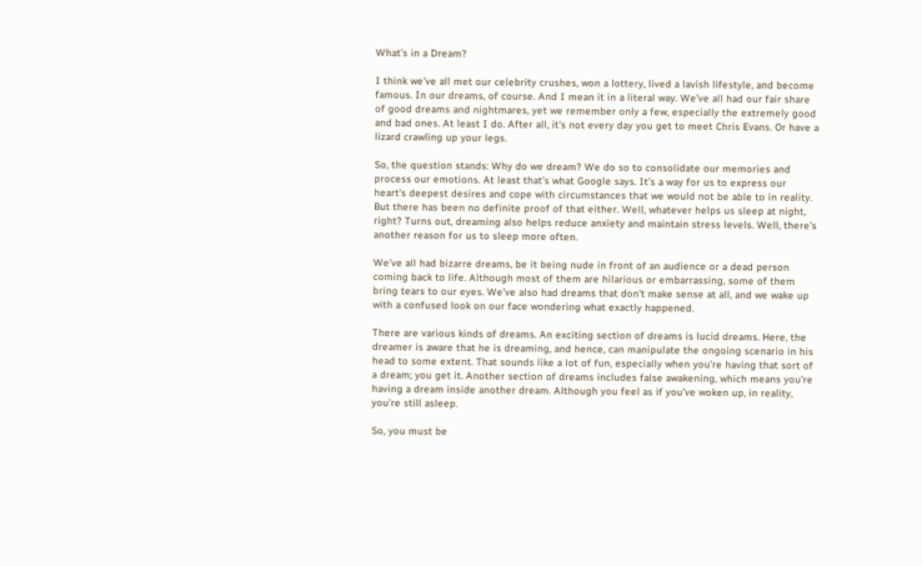What’s in a Dream?

I think we’ve all met our celebrity crushes, won a lottery, lived a lavish lifestyle, and become famous. In our dreams, of course. And I mean it in a literal way. We’ve all had our fair share of good dreams and nightmares, yet we remember only a few, especially the extremely good and bad ones. At least I do. After all, it’s not every day you get to meet Chris Evans. Or have a lizard crawling up your legs.

So, the question stands: Why do we dream? We do so to consolidate our memories and process our emotions. At least that’s what Google says. It’s a way for us to express our heart’s deepest desires and cope with circumstances that we would not be able to in reality. But there has been no definite proof of that either. Well, whatever helps us sleep at night, right? Turns out, dreaming also helps reduce anxiety and maintain stress levels. Well, there’s another reason for us to sleep more often.

We’ve all had bizarre dreams, be it being nude in front of an audience or a dead person coming back to life. Although most of them are hilarious or embarrassing, some of them bring tears to our eyes. We’ve also had dreams that don’t make sense at all, and we wake up with a confused look on our face wondering what exactly happened.

There are various kinds of dreams. An exciting section of dreams is lucid dreams. Here, the dreamer is aware that he is dreaming, and hence, can manipulate the ongoing scenario in his head to some extent. That sounds like a lot of fun, especially when you’re having that sort of a dream; you get it. Another section of dreams includes false awakening, which means you’re having a dream inside another dream. Although you feel as if you’ve woken up, in reality, you’re still asleep.

So, you must be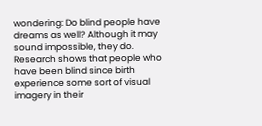wondering: Do blind people have dreams as well? Although it may sound impossible, they do. Research shows that people who have been blind since birth experience some sort of visual imagery in their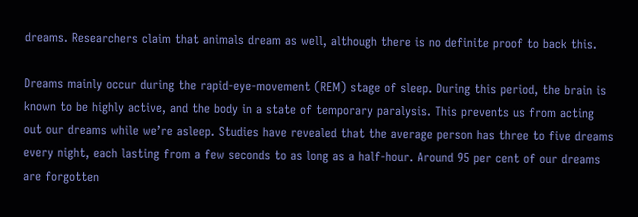dreams. Researchers claim that animals dream as well, although there is no definite proof to back this.

Dreams mainly occur during the rapid-eye-movement (REM) stage of sleep. During this period, the brain is known to be highly active, and the body in a state of temporary paralysis. This prevents us from acting out our dreams while we’re asleep. Studies have revealed that the average person has three to five dreams every night, each lasting from a few seconds to as long as a half-hour. Around 95 per cent of our dreams are forgotten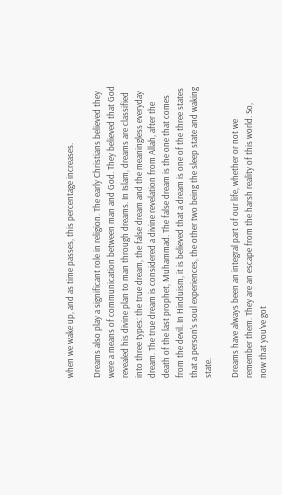when we wake up, and as time passes, this percentage increases.

Dreams also play a significant role in religion. The early Christians believed they were a means of communication between man and God. They believed that God revealed his divine plan to man through dreams. In Islam, dreams are classified into three types: the true dream, the false dream and the meaningless everyday dream. The true dream is considered a divine revelation from Allah, after the death of the last prophet, Muhammad. The false dream is the one that comes from the devil. In Hinduism, it is believed that a dream is one of the three states that a person’s soul experiences, the other two being the sleep state and waking state.

Dreams have always been an integral part of our life, whether or not we remember them. They are an escape from the harsh reality of this world. So, now that you’ve got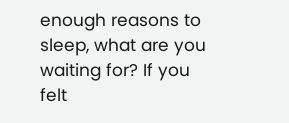enough reasons to sleep, what are you waiting for? If you felt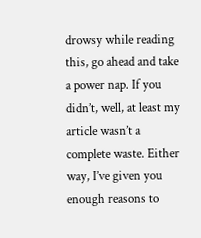drowsy while reading this, go ahead and take a power nap. If you didn’t, well, at least my article wasn’t a complete waste. Either way, I’ve given you enough reasons to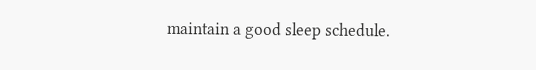maintain a good sleep schedule.